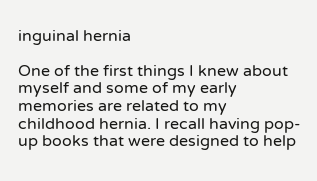inguinal hernia

One of the first things I knew about myself and some of my early memories are related to my childhood hernia. I recall having pop-up books that were designed to help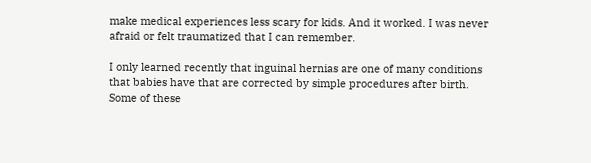make medical experiences less scary for kids. And it worked. I was never afraid or felt traumatized that I can remember.

I only learned recently that inguinal hernias are one of many conditions that babies have that are corrected by simple procedures after birth. Some of these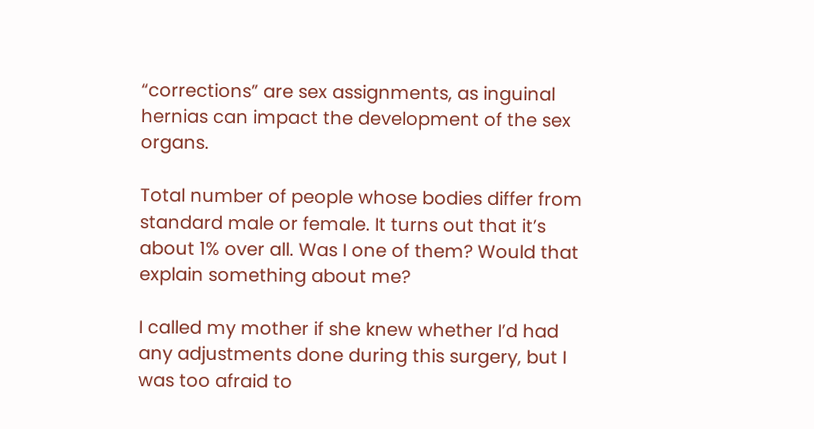“corrections” are sex assignments, as inguinal hernias can impact the development of the sex organs.

Total number of people whose bodies differ from standard male or female. It turns out that it’s about 1% over all. Was I one of them? Would that explain something about me?

I called my mother if she knew whether I’d had any adjustments done during this surgery, but I was too afraid to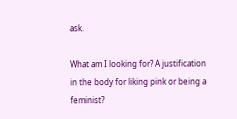ask.

What am I looking for? A justification in the body for liking pink or being a feminist?